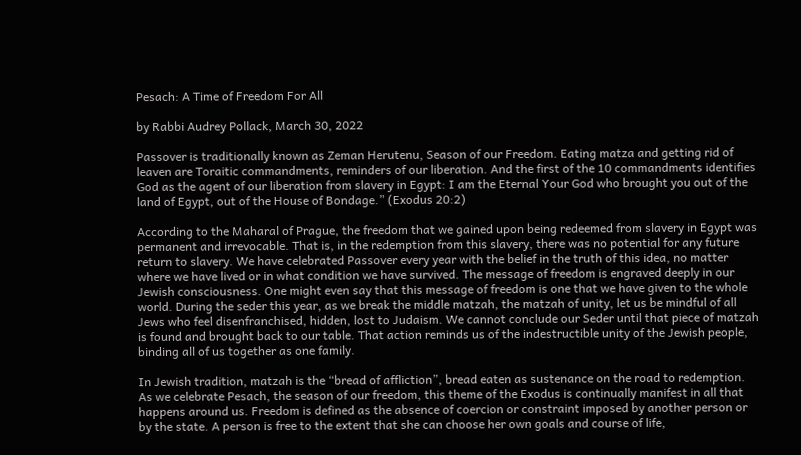Pesach: A Time of Freedom For All

by Rabbi Audrey Pollack, March 30, 2022

Passover is traditionally known as Zeman Herutenu, Season of our Freedom. Eating matza and getting rid of leaven are Toraitic commandments, reminders of our liberation. And the first of the 10 commandments identifies God as the agent of our liberation from slavery in Egypt: I am the Eternal Your God who brought you out of the land of Egypt, out of the House of Bondage.” (Exodus 20:2)

According to the Maharal of Prague, the freedom that we gained upon being redeemed from slavery in Egypt was permanent and irrevocable. That is, in the redemption from this slavery, there was no potential for any future return to slavery. We have celebrated Passover every year with the belief in the truth of this idea, no matter where we have lived or in what condition we have survived. The message of freedom is engraved deeply in our Jewish consciousness. One might even say that this message of freedom is one that we have given to the whole world. During the seder this year, as we break the middle matzah, the matzah of unity, let us be mindful of all Jews who feel disenfranchised, hidden, lost to Judaism. We cannot conclude our Seder until that piece of matzah is found and brought back to our table. That action reminds us of the indestructible unity of the Jewish people, binding all of us together as one family.

In Jewish tradition, matzah is the “bread of affliction”, bread eaten as sustenance on the road to redemption. As we celebrate Pesach, the season of our freedom, this theme of the Exodus is continually manifest in all that happens around us. Freedom is defined as the absence of coercion or constraint imposed by another person or by the state. A person is free to the extent that she can choose her own goals and course of life,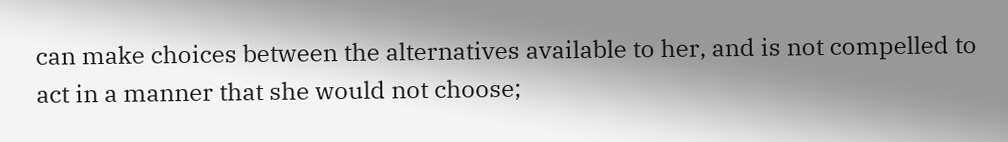can make choices between the alternatives available to her, and is not compelled to act in a manner that she would not choose;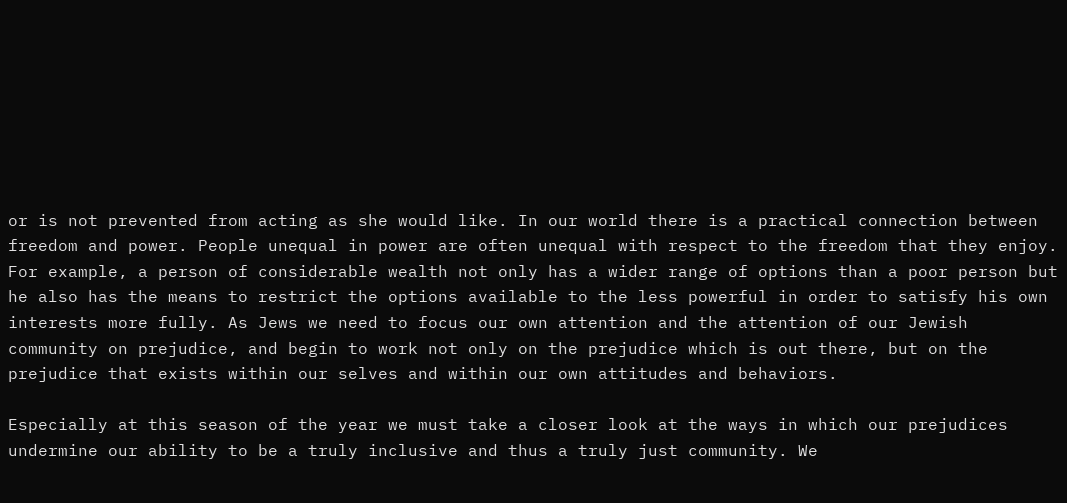or is not prevented from acting as she would like. In our world there is a practical connection between freedom and power. People unequal in power are often unequal with respect to the freedom that they enjoy. For example, a person of considerable wealth not only has a wider range of options than a poor person but he also has the means to restrict the options available to the less powerful in order to satisfy his own interests more fully. As Jews we need to focus our own attention and the attention of our Jewish community on prejudice, and begin to work not only on the prejudice which is out there, but on the prejudice that exists within our selves and within our own attitudes and behaviors.

Especially at this season of the year we must take a closer look at the ways in which our prejudices undermine our ability to be a truly inclusive and thus a truly just community. We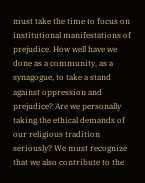must take the time to focus on institutional manifestations of prejudice. How well have we done as a community, as a synagogue, to take a stand against oppression and prejudice? Are we personally taking the ethical demands of our religious tradition seriously? We must recognize that we also contribute to the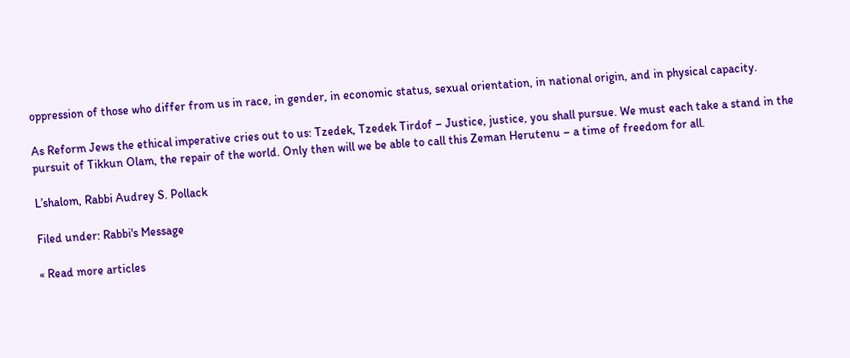oppression of those who differ from us in race, in gender, in economic status, sexual orientation, in national origin, and in physical capacity.

As Reform Jews the ethical imperative cries out to us: Tzedek, Tzedek Tirdof – Justice, justice, you shall pursue. We must each take a stand in the pursuit of Tikkun Olam, the repair of the world. Only then will we be able to call this Zeman Herutenu – a time of freedom for all.

L’shalom, Rabbi Audrey S. Pollack

Filed under: Rabbi's Message

« Read more articles